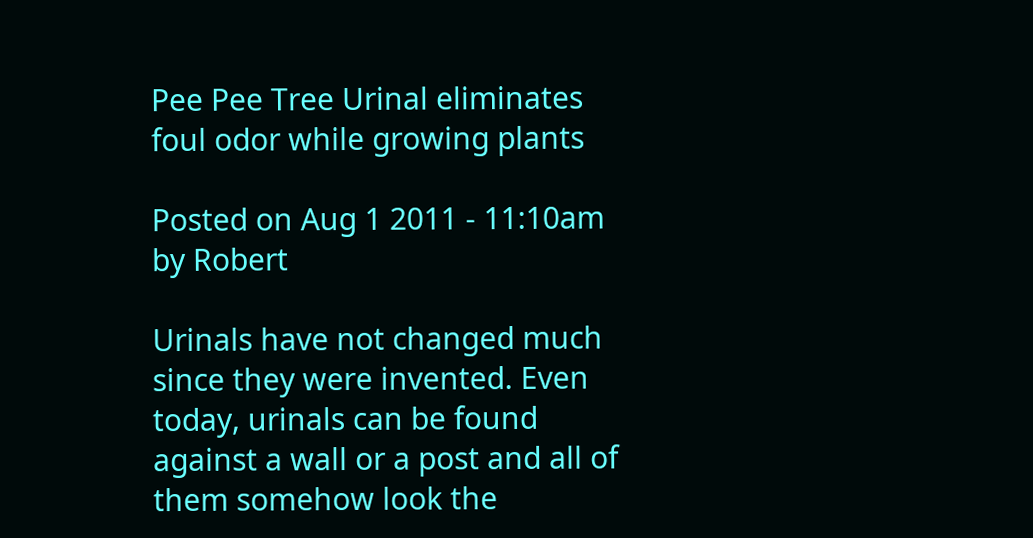Pee Pee Tree Urinal eliminates foul odor while growing plants

Posted on Aug 1 2011 - 11:10am by Robert

Urinals have not changed much since they were invented. Even today, urinals can be found against a wall or a post and all of them somehow look the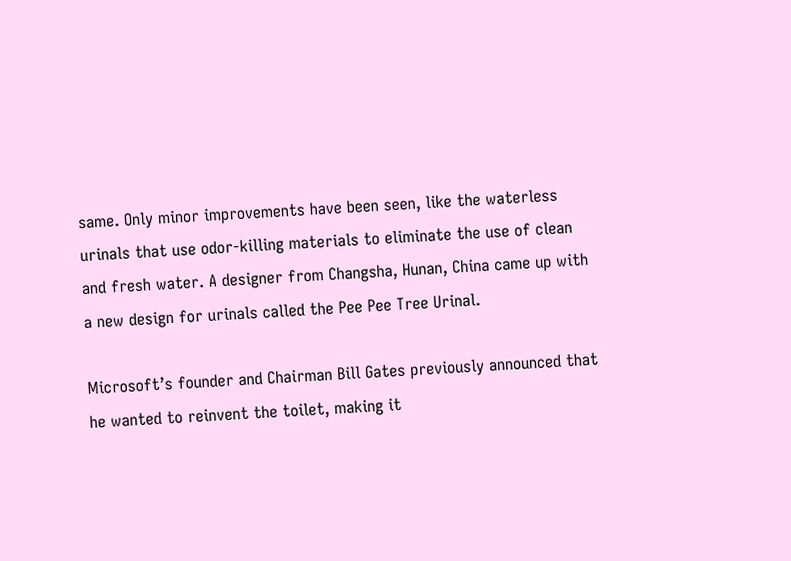same. Only minor improvements have been seen, like the waterless urinals that use odor-killing materials to eliminate the use of clean and fresh water. A designer from Changsha, Hunan, China came up with a new design for urinals called the Pee Pee Tree Urinal.

Microsoft’s founder and Chairman Bill Gates previously announced that he wanted to reinvent the toilet, making it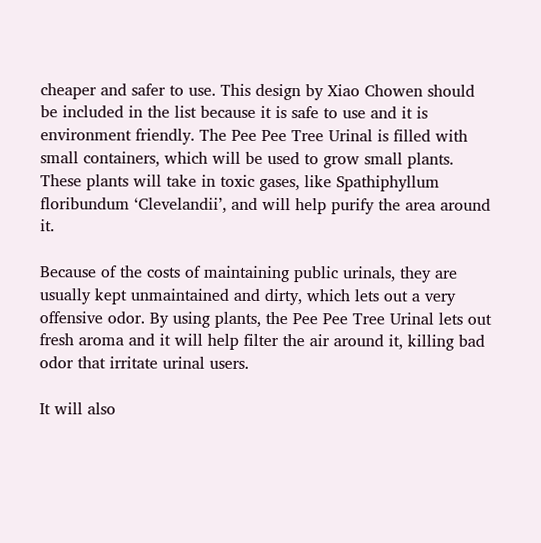cheaper and safer to use. This design by Xiao Chowen should be included in the list because it is safe to use and it is environment friendly. The Pee Pee Tree Urinal is filled with small containers, which will be used to grow small plants. These plants will take in toxic gases, like Spathiphyllum floribundum ‘Clevelandii’, and will help purify the area around it.

Because of the costs of maintaining public urinals, they are usually kept unmaintained and dirty, which lets out a very offensive odor. By using plants, the Pee Pee Tree Urinal lets out fresh aroma and it will help filter the air around it, killing bad odor that irritate urinal users.

It will also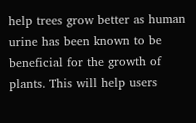help trees grow better as human urine has been known to be beneficial for the growth of plants. This will help users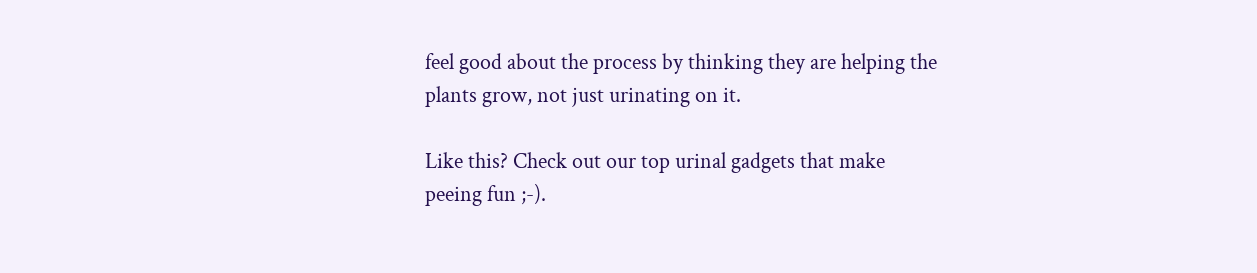feel good about the process by thinking they are helping the plants grow, not just urinating on it.

Like this? Check out our top urinal gadgets that make peeing fun ;-).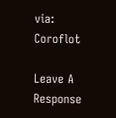via: Coroflot

Leave A Response